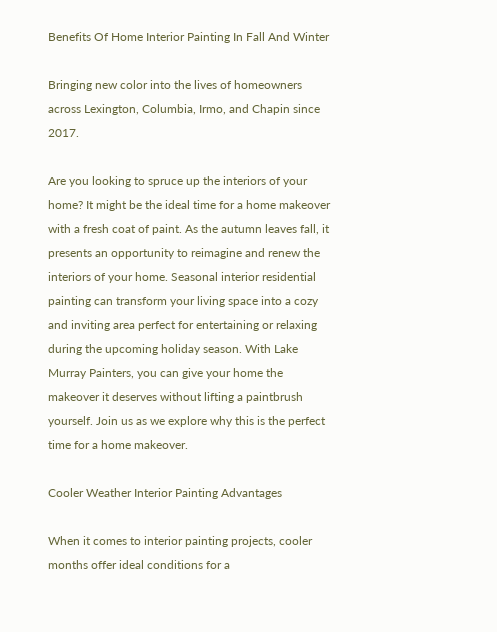Benefits Of Home Interior Painting In Fall And Winter

Bringing new color into the lives of homeowners across Lexington, Columbia, Irmo, and Chapin since 2017.

Are you looking to spruce up the interiors of your home? It might be the ideal time for a home makeover with a fresh coat of paint. As the autumn leaves fall, it presents an opportunity to reimagine and renew the interiors of your home. Seasonal interior residential painting can transform your living space into a cozy and inviting area perfect for entertaining or relaxing during the upcoming holiday season. With Lake Murray Painters, you can give your home the makeover it deserves without lifting a paintbrush yourself. Join us as we explore why this is the perfect time for a home makeover.

Cooler Weather Interior Painting Advantages

When it comes to interior painting projects, cooler months offer ideal conditions for a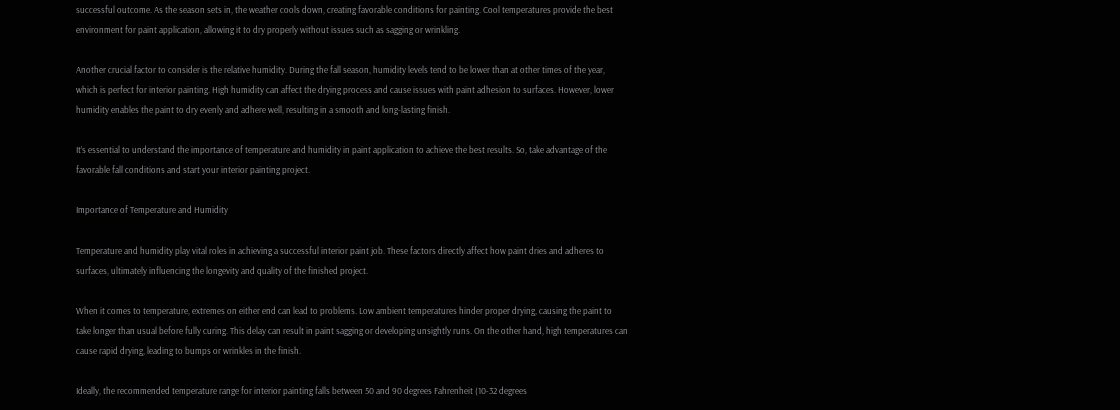successful outcome. As the season sets in, the weather cools down, creating favorable conditions for painting. Cool temperatures provide the best environment for paint application, allowing it to dry properly without issues such as sagging or wrinkling.

Another crucial factor to consider is the relative humidity. During the fall season, humidity levels tend to be lower than at other times of the year, which is perfect for interior painting. High humidity can affect the drying process and cause issues with paint adhesion to surfaces. However, lower humidity enables the paint to dry evenly and adhere well, resulting in a smooth and long-lasting finish.

It’s essential to understand the importance of temperature and humidity in paint application to achieve the best results. So, take advantage of the favorable fall conditions and start your interior painting project.

Importance of Temperature and Humidity

Temperature and humidity play vital roles in achieving a successful interior paint job. These factors directly affect how paint dries and adheres to surfaces, ultimately influencing the longevity and quality of the finished project.

When it comes to temperature, extremes on either end can lead to problems. Low ambient temperatures hinder proper drying, causing the paint to take longer than usual before fully curing. This delay can result in paint sagging or developing unsightly runs. On the other hand, high temperatures can cause rapid drying, leading to bumps or wrinkles in the finish.

Ideally, the recommended temperature range for interior painting falls between 50 and 90 degrees Fahrenheit (10-32 degrees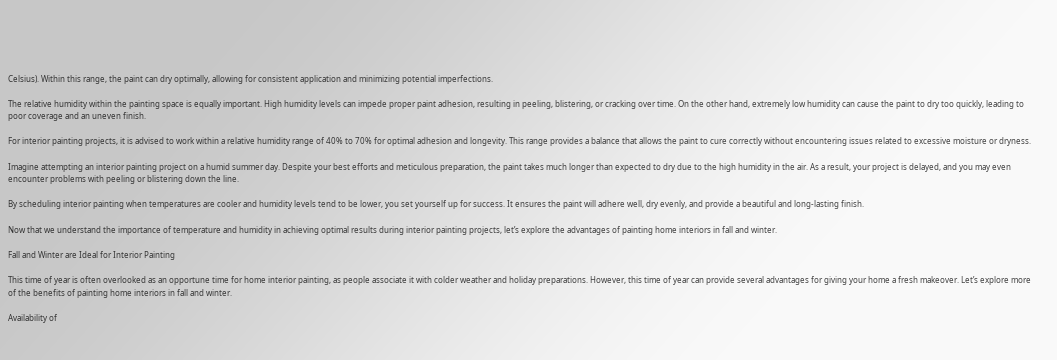Celsius). Within this range, the paint can dry optimally, allowing for consistent application and minimizing potential imperfections.

The relative humidity within the painting space is equally important. High humidity levels can impede proper paint adhesion, resulting in peeling, blistering, or cracking over time. On the other hand, extremely low humidity can cause the paint to dry too quickly, leading to poor coverage and an uneven finish.

For interior painting projects, it is advised to work within a relative humidity range of 40% to 70% for optimal adhesion and longevity. This range provides a balance that allows the paint to cure correctly without encountering issues related to excessive moisture or dryness.

Imagine attempting an interior painting project on a humid summer day. Despite your best efforts and meticulous preparation, the paint takes much longer than expected to dry due to the high humidity in the air. As a result, your project is delayed, and you may even encounter problems with peeling or blistering down the line.

By scheduling interior painting when temperatures are cooler and humidity levels tend to be lower, you set yourself up for success. It ensures the paint will adhere well, dry evenly, and provide a beautiful and long-lasting finish.

Now that we understand the importance of temperature and humidity in achieving optimal results during interior painting projects, let’s explore the advantages of painting home interiors in fall and winter.

Fall and Winter are Ideal for Interior Painting

This time of year is often overlooked as an opportune time for home interior painting, as people associate it with colder weather and holiday preparations. However, this time of year can provide several advantages for giving your home a fresh makeover. Let’s explore more of the benefits of painting home interiors in fall and winter.

Availability of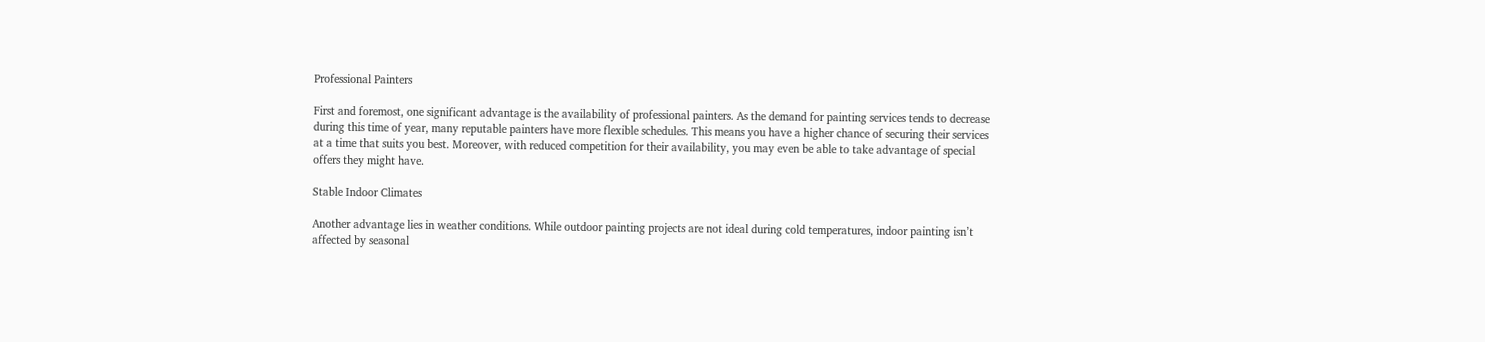Professional Painters

First and foremost, one significant advantage is the availability of professional painters. As the demand for painting services tends to decrease during this time of year, many reputable painters have more flexible schedules. This means you have a higher chance of securing their services at a time that suits you best. Moreover, with reduced competition for their availability, you may even be able to take advantage of special offers they might have.

Stable Indoor Climates

Another advantage lies in weather conditions. While outdoor painting projects are not ideal during cold temperatures, indoor painting isn’t affected by seasonal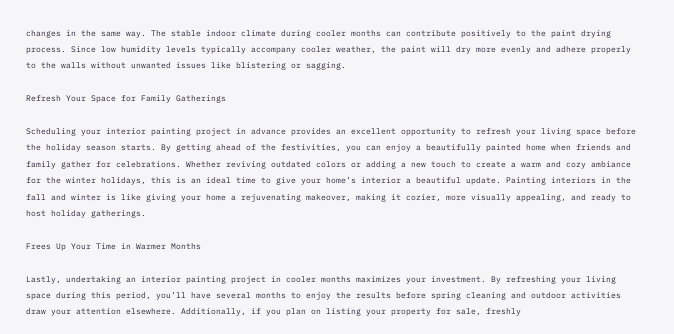changes in the same way. The stable indoor climate during cooler months can contribute positively to the paint drying process. Since low humidity levels typically accompany cooler weather, the paint will dry more evenly and adhere properly to the walls without unwanted issues like blistering or sagging.

Refresh Your Space for Family Gatherings

Scheduling your interior painting project in advance provides an excellent opportunity to refresh your living space before the holiday season starts. By getting ahead of the festivities, you can enjoy a beautifully painted home when friends and family gather for celebrations. Whether reviving outdated colors or adding a new touch to create a warm and cozy ambiance for the winter holidays, this is an ideal time to give your home’s interior a beautiful update. Painting interiors in the fall and winter is like giving your home a rejuvenating makeover, making it cozier, more visually appealing, and ready to host holiday gatherings.

Frees Up Your Time in Warmer Months

Lastly, undertaking an interior painting project in cooler months maximizes your investment. By refreshing your living space during this period, you’ll have several months to enjoy the results before spring cleaning and outdoor activities draw your attention elsewhere. Additionally, if you plan on listing your property for sale, freshly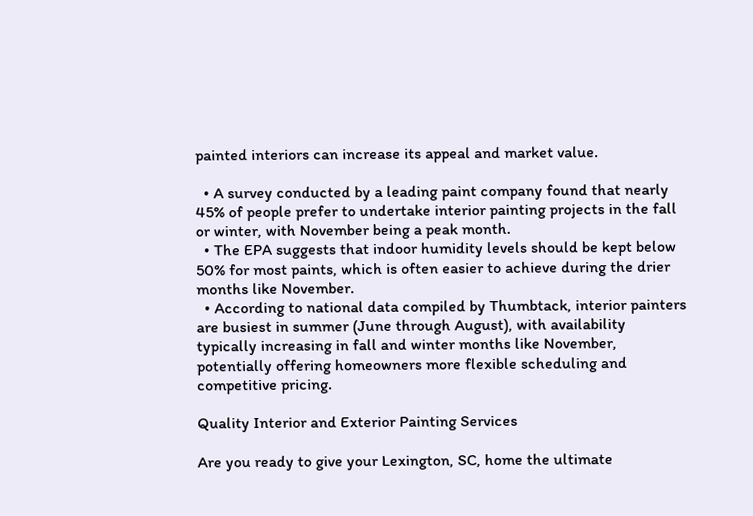painted interiors can increase its appeal and market value.

  • A survey conducted by a leading paint company found that nearly 45% of people prefer to undertake interior painting projects in the fall or winter, with November being a peak month.
  • The EPA suggests that indoor humidity levels should be kept below 50% for most paints, which is often easier to achieve during the drier months like November.
  • According to national data compiled by Thumbtack, interior painters are busiest in summer (June through August), with availability typically increasing in fall and winter months like November, potentially offering homeowners more flexible scheduling and competitive pricing.

Quality Interior and Exterior Painting Services

Are you ready to give your Lexington, SC, home the ultimate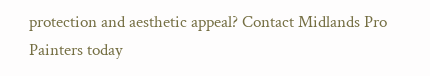protection and aesthetic appeal? Contact Midlands Pro Painters today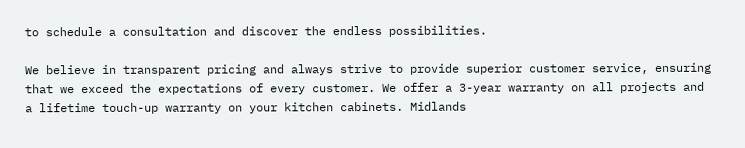to schedule a consultation and discover the endless possibilities.

We believe in transparent pricing and always strive to provide superior customer service, ensuring that we exceed the expectations of every customer. We offer a 3-year warranty on all projects and a lifetime touch-up warranty on your kitchen cabinets. Midlands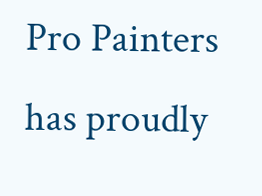Pro Painters has proudly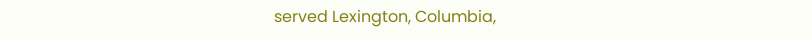served Lexington, Columbia,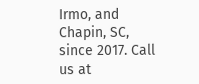Irmo, and Chapin, SC, since 2017. Call us at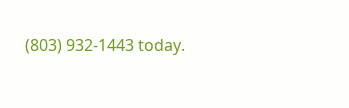(803) 932-1443 today.